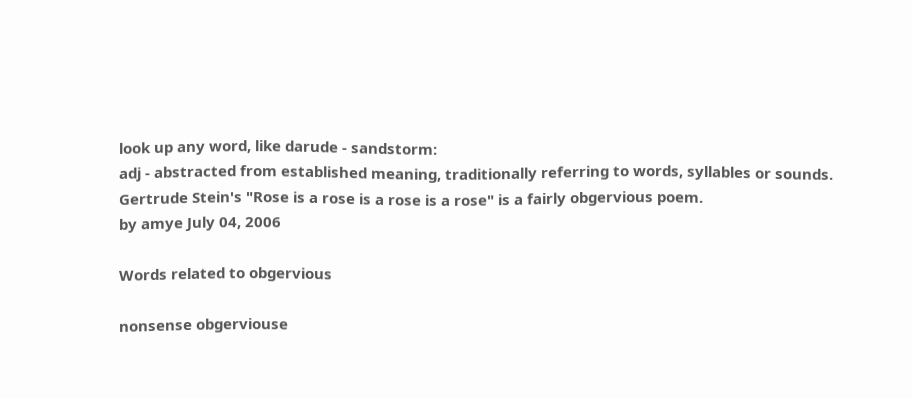look up any word, like darude - sandstorm:
adj - abstracted from established meaning, traditionally referring to words, syllables or sounds.
Gertrude Stein's "Rose is a rose is a rose is a rose" is a fairly obgervious poem.
by amye July 04, 2006

Words related to obgervious

nonsense obgerviouse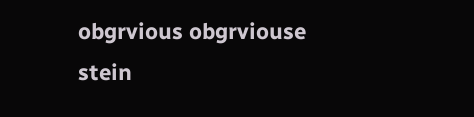obgrvious obgrviouse stein